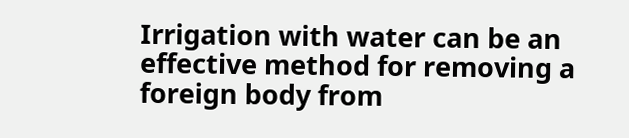Irrigation with water can be an effective method for removing a foreign body from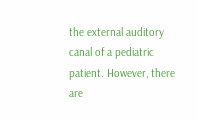the external auditory canal of a pediatric patient. However, there are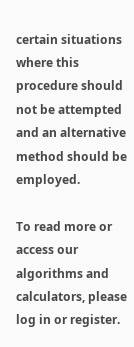certain situations where this procedure should not be attempted and an alternative method should be employed.

To read more or access our algorithms and calculators, please log in or register.